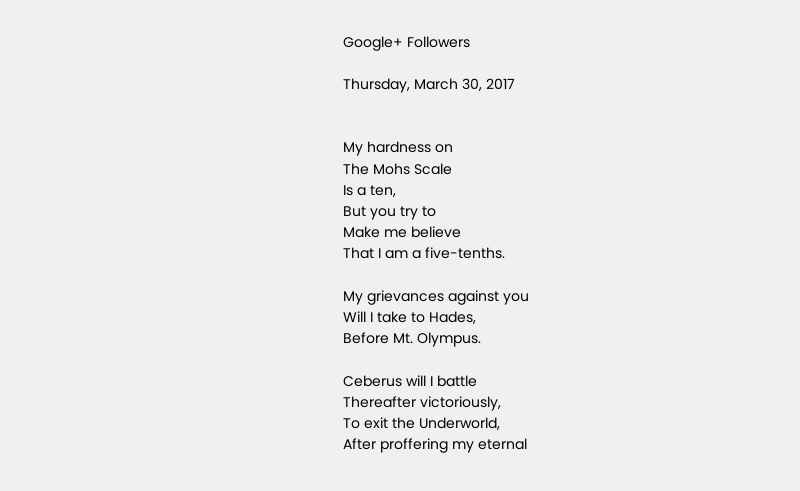Google+ Followers

Thursday, March 30, 2017


My hardness on
The Mohs Scale
Is a ten,
But you try to
Make me believe
That I am a five-tenths.

My grievances against you
Will I take to Hades,
Before Mt. Olympus.

Ceberus will I battle
Thereafter victoriously,
To exit the Underworld,
After proffering my eternal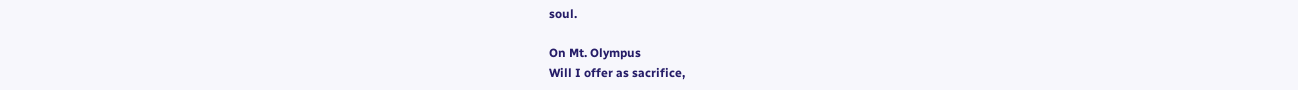soul.

On Mt. Olympus
Will I offer as sacrifice,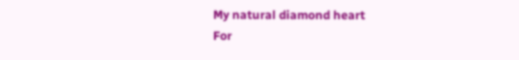My natural diamond heart
For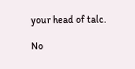your head of talc.

No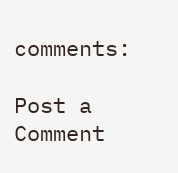comments:

Post a Comment